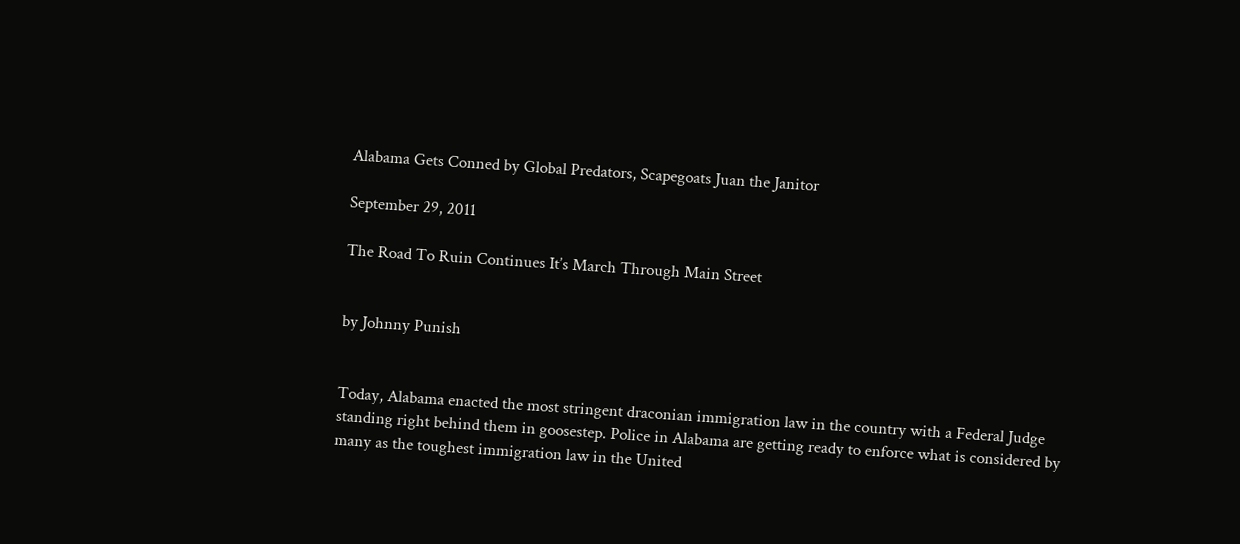Alabama Gets Conned by Global Predators, Scapegoats Juan the Janitor

September 29, 2011

The Road To Ruin Continues It’s March Through Main Street


by Johnny Punish


Today, Alabama enacted the most stringent draconian immigration law in the country with a Federal Judge standing right behind them in goosestep. Police in Alabama are getting ready to enforce what is considered by many as the toughest immigration law in the United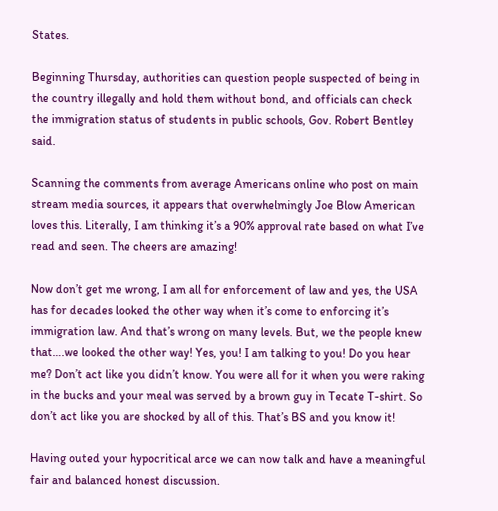States.

Beginning Thursday, authorities can question people suspected of being in the country illegally and hold them without bond, and officials can check the immigration status of students in public schools, Gov. Robert Bentley said.

Scanning the comments from average Americans online who post on main stream media sources, it appears that overwhelmingly Joe Blow American loves this. Literally, I am thinking it’s a 90% approval rate based on what I’ve read and seen. The cheers are amazing!

Now don’t get me wrong, I am all for enforcement of law and yes, the USA has for decades looked the other way when it’s come to enforcing it’s immigration law. And that’s wrong on many levels. But, we the people knew that….we looked the other way! Yes, you! I am talking to you! Do you hear me? Don’t act like you didn’t know. You were all for it when you were raking in the bucks and your meal was served by a brown guy in Tecate T-shirt. So don’t act like you are shocked by all of this. That’s BS and you know it!

Having outed your hypocritical arce we can now talk and have a meaningful fair and balanced honest discussion.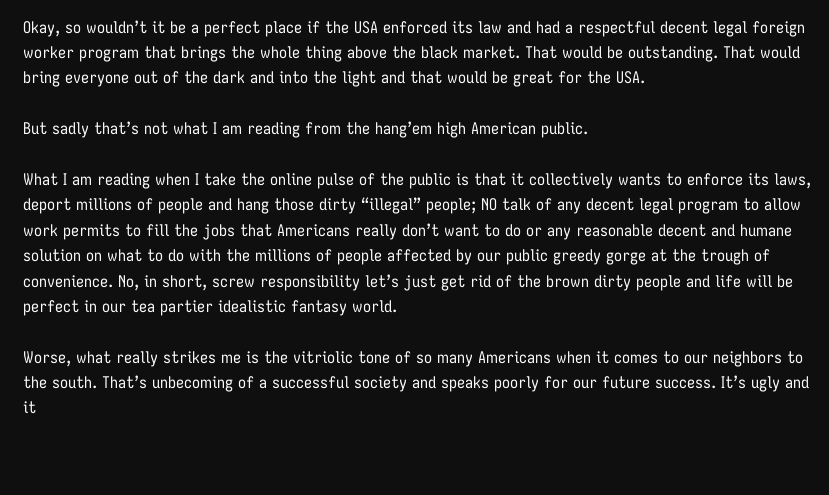Okay, so wouldn’t it be a perfect place if the USA enforced its law and had a respectful decent legal foreign worker program that brings the whole thing above the black market. That would be outstanding. That would bring everyone out of the dark and into the light and that would be great for the USA.

But sadly that’s not what I am reading from the hang’em high American public.

What I am reading when I take the online pulse of the public is that it collectively wants to enforce its laws, deport millions of people and hang those dirty “illegal” people; NO talk of any decent legal program to allow work permits to fill the jobs that Americans really don’t want to do or any reasonable decent and humane solution on what to do with the millions of people affected by our public greedy gorge at the trough of convenience. No, in short, screw responsibility let’s just get rid of the brown dirty people and life will be perfect in our tea partier idealistic fantasy world.

Worse, what really strikes me is the vitriolic tone of so many Americans when it comes to our neighbors to the south. That’s unbecoming of a successful society and speaks poorly for our future success. It’s ugly and it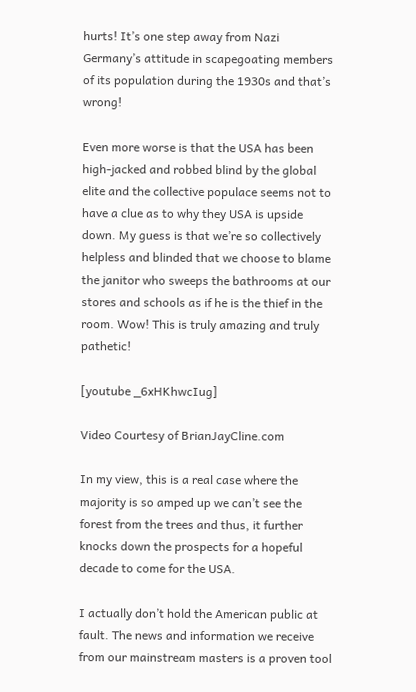hurts! It’s one step away from Nazi Germany’s attitude in scapegoating members of its population during the 1930s and that’s wrong!

Even more worse is that the USA has been high-jacked and robbed blind by the global elite and the collective populace seems not to have a clue as to why they USA is upside down. My guess is that we’re so collectively helpless and blinded that we choose to blame the janitor who sweeps the bathrooms at our stores and schools as if he is the thief in the room. Wow! This is truly amazing and truly pathetic!

[youtube _6xHKhwcIug]

Video Courtesy of BrianJayCline.com

In my view, this is a real case where the majority is so amped up we can’t see the forest from the trees and thus, it further knocks down the prospects for a hopeful decade to come for the USA.

I actually don’t hold the American public at fault. The news and information we receive from our mainstream masters is a proven tool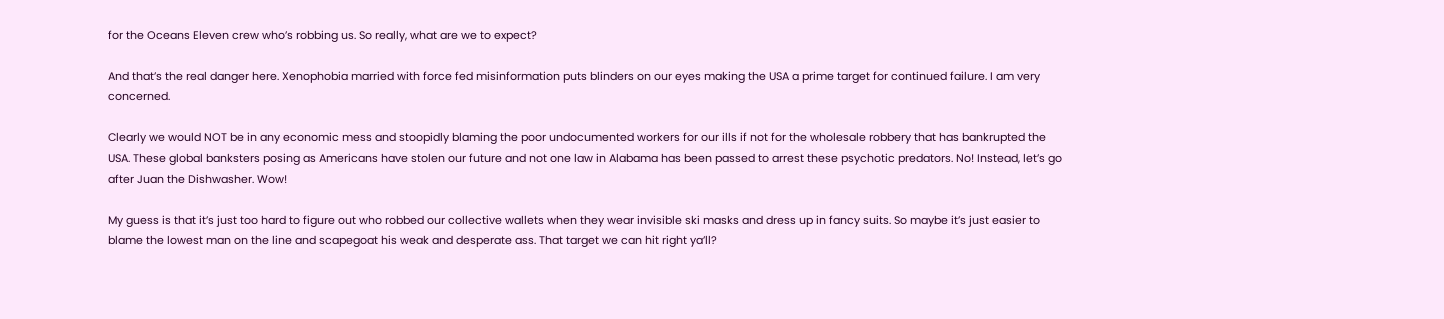for the Oceans Eleven crew who’s robbing us. So really, what are we to expect?

And that’s the real danger here. Xenophobia married with force fed misinformation puts blinders on our eyes making the USA a prime target for continued failure. I am very concerned.

Clearly we would NOT be in any economic mess and stoopidly blaming the poor undocumented workers for our ills if not for the wholesale robbery that has bankrupted the USA. These global banksters posing as Americans have stolen our future and not one law in Alabama has been passed to arrest these psychotic predators. No! Instead, let’s go after Juan the Dishwasher. Wow!

My guess is that it’s just too hard to figure out who robbed our collective wallets when they wear invisible ski masks and dress up in fancy suits. So maybe it’s just easier to blame the lowest man on the line and scapegoat his weak and desperate ass. That target we can hit right ya’ll?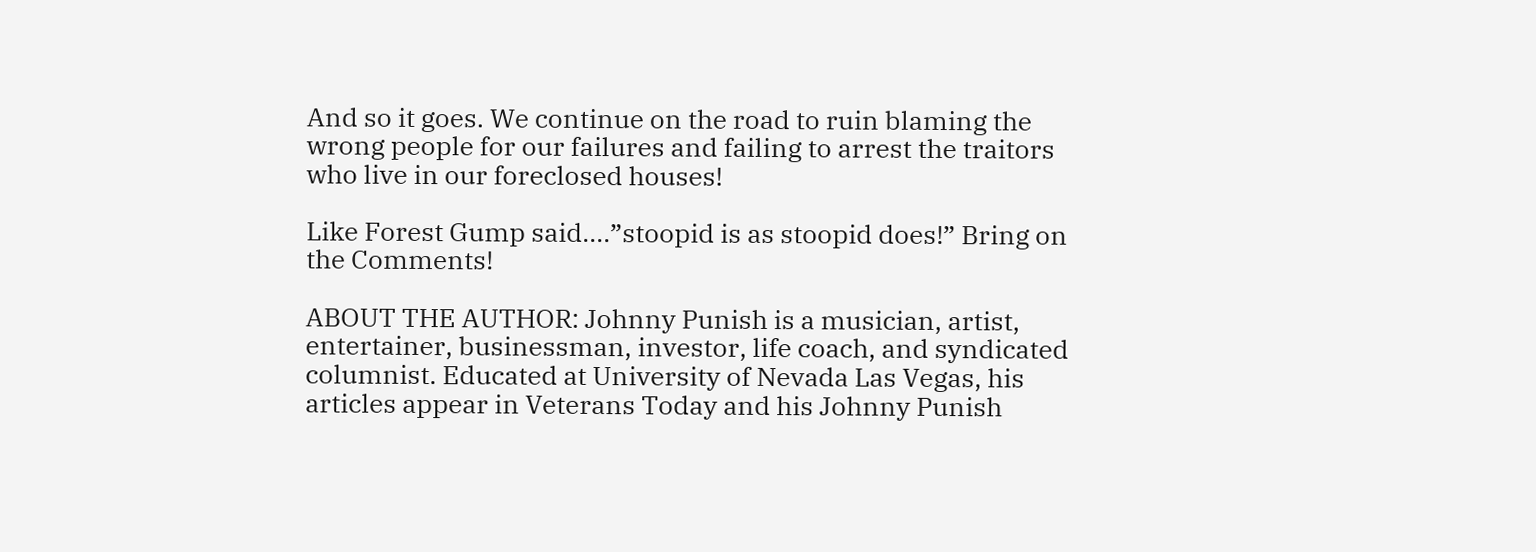And so it goes. We continue on the road to ruin blaming the wrong people for our failures and failing to arrest the traitors who live in our foreclosed houses!

Like Forest Gump said….”stoopid is as stoopid does!” Bring on the Comments!

ABOUT THE AUTHOR: Johnny Punish is a musician, artist, entertainer, businessman, investor, life coach, and syndicated columnist. Educated at University of Nevada Las Vegas, his articles appear in Veterans Today and his Johnny Punish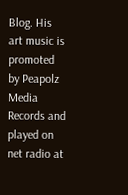Blog. His art music is promoted by Peapolz Media Records and played on net radio at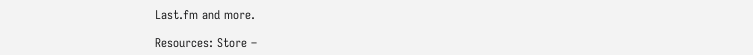Last.fm and more.

Resources: Store –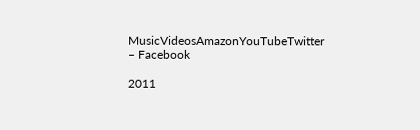MusicVideosAmazonYouTubeTwitter – Facebook

2011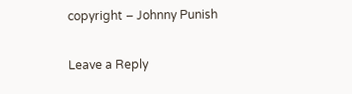copyright – Johnny Punish

Leave a Reply